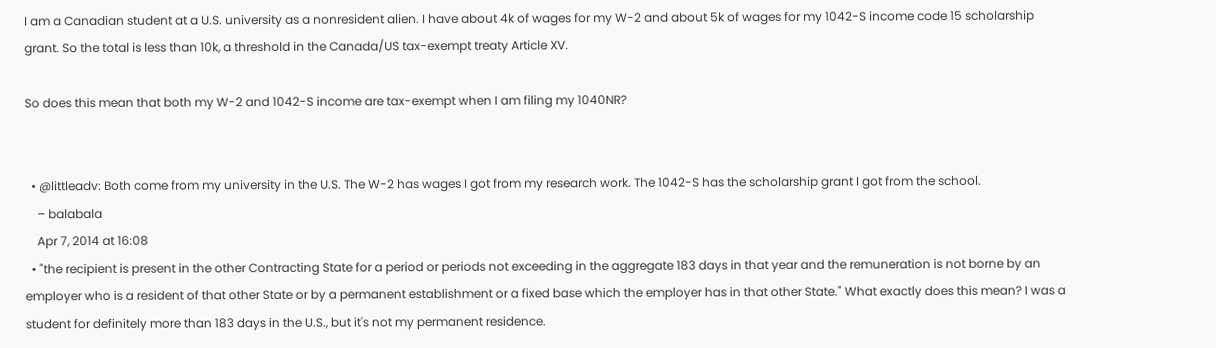I am a Canadian student at a U.S. university as a nonresident alien. I have about 4k of wages for my W-2 and about 5k of wages for my 1042-S income code 15 scholarship grant. So the total is less than 10k, a threshold in the Canada/US tax-exempt treaty Article XV.

So does this mean that both my W-2 and 1042-S income are tax-exempt when I am filing my 1040NR?


  • @littleadv: Both come from my university in the U.S. The W-2 has wages I got from my research work. The 1042-S has the scholarship grant I got from the school.
    – balabala
    Apr 7, 2014 at 16:08
  • "the recipient is present in the other Contracting State for a period or periods not exceeding in the aggregate 183 days in that year and the remuneration is not borne by an employer who is a resident of that other State or by a permanent establishment or a fixed base which the employer has in that other State." What exactly does this mean? I was a student for definitely more than 183 days in the U.S., but it's not my permanent residence.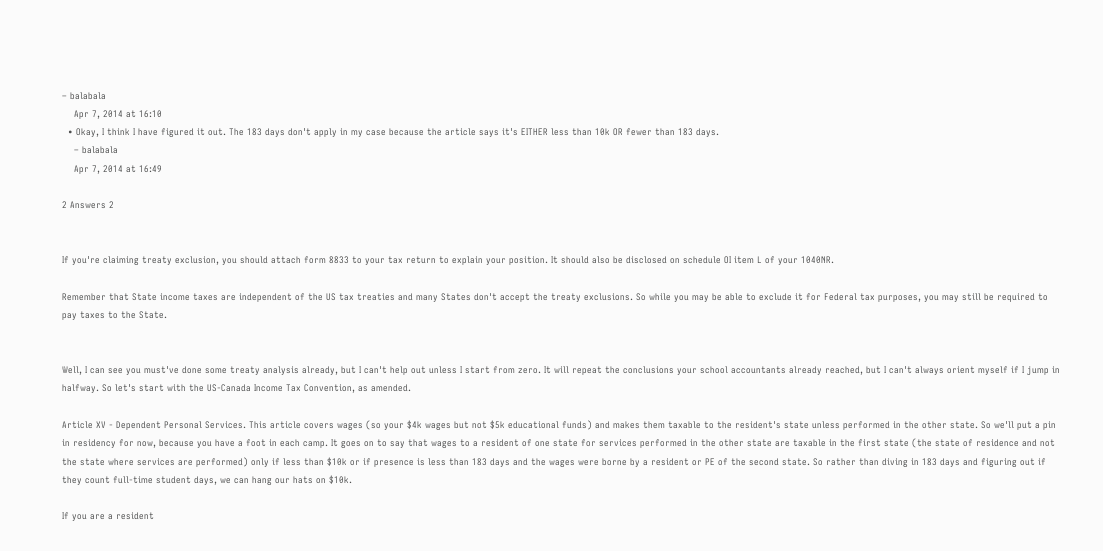– balabala
    Apr 7, 2014 at 16:10
  • Okay, I think I have figured it out. The 183 days don't apply in my case because the article says it's EITHER less than 10k OR fewer than 183 days.
    – balabala
    Apr 7, 2014 at 16:49

2 Answers 2


If you're claiming treaty exclusion, you should attach form 8833 to your tax return to explain your position. It should also be disclosed on schedule OI item L of your 1040NR.

Remember that State income taxes are independent of the US tax treaties and many States don't accept the treaty exclusions. So while you may be able to exclude it for Federal tax purposes, you may still be required to pay taxes to the State.


Well, I can see you must've done some treaty analysis already, but I can't help out unless I start from zero. It will repeat the conclusions your school accountants already reached, but I can't always orient myself if I jump in halfway. So let's start with the US-Canada Income Tax Convention, as amended.

Article XV - Dependent Personal Services. This article covers wages (so your $4k wages but not $5k educational funds) and makes them taxable to the resident's state unless performed in the other state. So we'll put a pin in residency for now, because you have a foot in each camp. It goes on to say that wages to a resident of one state for services performed in the other state are taxable in the first state (the state of residence and not the state where services are performed) only if less than $10k or if presence is less than 183 days and the wages were borne by a resident or PE of the second state. So rather than diving in 183 days and figuring out if they count full-time student days, we can hang our hats on $10k.

If you are a resident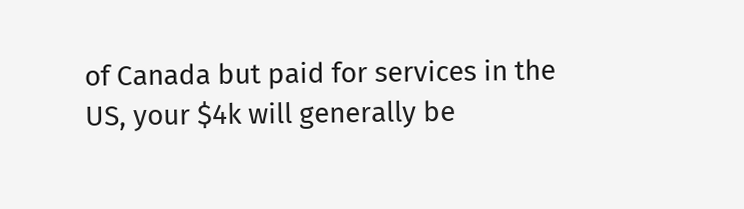of Canada but paid for services in the US, your $4k will generally be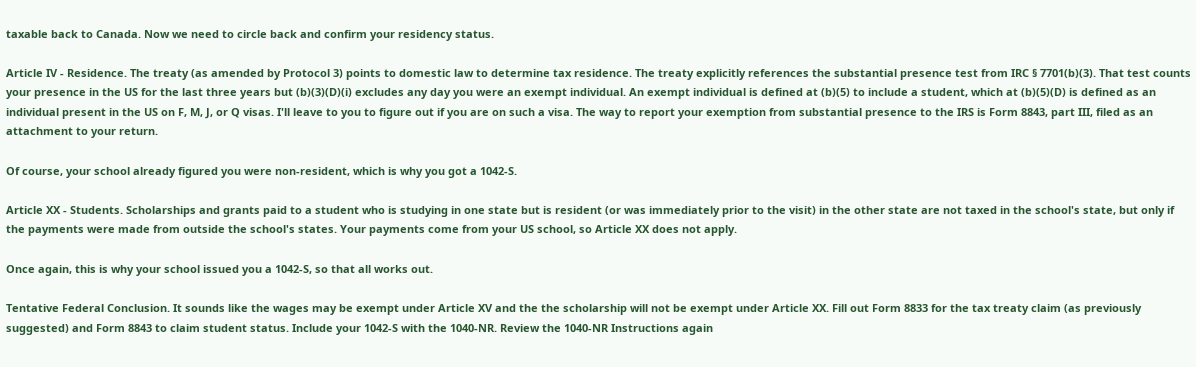taxable back to Canada. Now we need to circle back and confirm your residency status.

Article IV - Residence. The treaty (as amended by Protocol 3) points to domestic law to determine tax residence. The treaty explicitly references the substantial presence test from IRC § 7701(b)(3). That test counts your presence in the US for the last three years but (b)(3)(D)(i) excludes any day you were an exempt individual. An exempt individual is defined at (b)(5) to include a student, which at (b)(5)(D) is defined as an individual present in the US on F, M, J, or Q visas. I'll leave to you to figure out if you are on such a visa. The way to report your exemption from substantial presence to the IRS is Form 8843, part III, filed as an attachment to your return.

Of course, your school already figured you were non-resident, which is why you got a 1042-S.

Article XX - Students. Scholarships and grants paid to a student who is studying in one state but is resident (or was immediately prior to the visit) in the other state are not taxed in the school's state, but only if the payments were made from outside the school's states. Your payments come from your US school, so Article XX does not apply.

Once again, this is why your school issued you a 1042-S, so that all works out.

Tentative Federal Conclusion. It sounds like the wages may be exempt under Article XV and the the scholarship will not be exempt under Article XX. Fill out Form 8833 for the tax treaty claim (as previously suggested) and Form 8843 to claim student status. Include your 1042-S with the 1040-NR. Review the 1040-NR Instructions again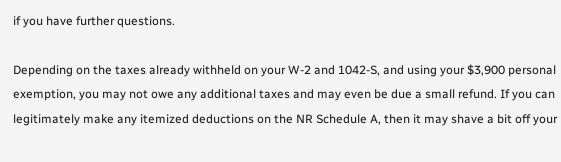if you have further questions.

Depending on the taxes already withheld on your W-2 and 1042-S, and using your $3,900 personal exemption, you may not owe any additional taxes and may even be due a small refund. If you can legitimately make any itemized deductions on the NR Schedule A, then it may shave a bit off your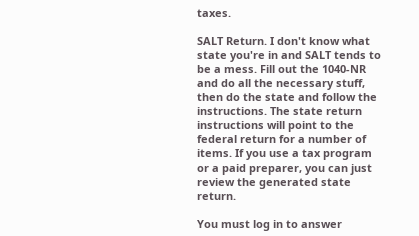taxes.

SALT Return. I don't know what state you're in and SALT tends to be a mess. Fill out the 1040-NR and do all the necessary stuff, then do the state and follow the instructions. The state return instructions will point to the federal return for a number of items. If you use a tax program or a paid preparer, you can just review the generated state return.

You must log in to answer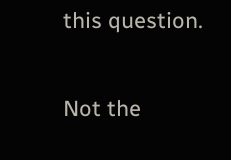this question.

Not the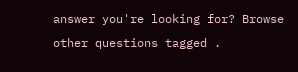answer you're looking for? Browse other questions tagged .